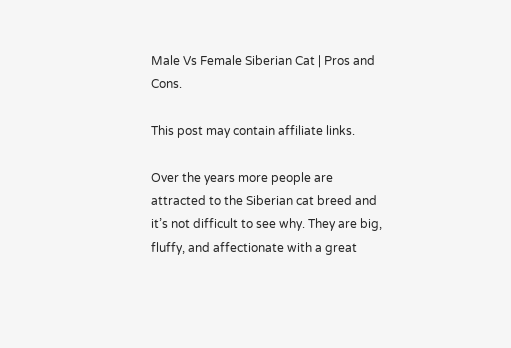Male Vs Female Siberian Cat | Pros and Cons.

This post may contain affiliate links.

Over the years more people are attracted to the Siberian cat breed and it’s not difficult to see why. They are big, fluffy, and affectionate with a great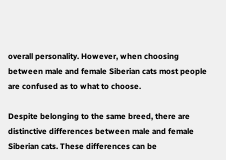overall personality. However, when choosing between male and female Siberian cats most people are confused as to what to choose.

Despite belonging to the same breed, there are distinctive differences between male and female Siberian cats. These differences can be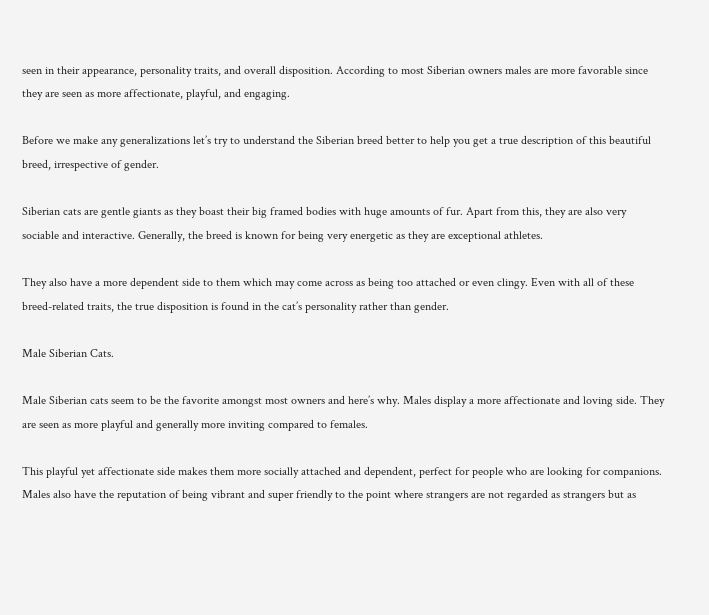seen in their appearance, personality traits, and overall disposition. According to most Siberian owners males are more favorable since they are seen as more affectionate, playful, and engaging.

Before we make any generalizations let’s try to understand the Siberian breed better to help you get a true description of this beautiful breed, irrespective of gender.

Siberian cats are gentle giants as they boast their big framed bodies with huge amounts of fur. Apart from this, they are also very sociable and interactive. Generally, the breed is known for being very energetic as they are exceptional athletes.

They also have a more dependent side to them which may come across as being too attached or even clingy. Even with all of these breed-related traits, the true disposition is found in the cat’s personality rather than gender.

Male Siberian Cats.

Male Siberian cats seem to be the favorite amongst most owners and here’s why. Males display a more affectionate and loving side. They are seen as more playful and generally more inviting compared to females.

This playful yet affectionate side makes them more socially attached and dependent, perfect for people who are looking for companions. Males also have the reputation of being vibrant and super friendly to the point where strangers are not regarded as strangers but as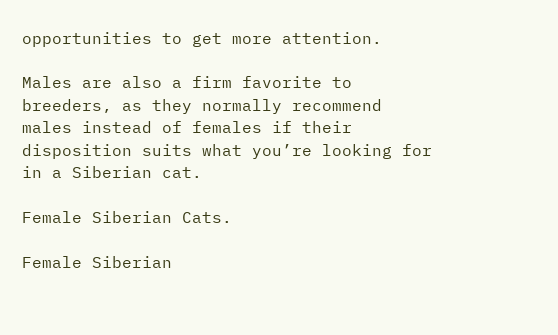opportunities to get more attention.

Males are also a firm favorite to breeders, as they normally recommend males instead of females if their disposition suits what you’re looking for in a Siberian cat.

Female Siberian Cats.

Female Siberian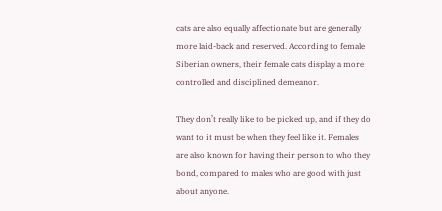cats are also equally affectionate but are generally more laid-back and reserved. According to female Siberian owners, their female cats display a more controlled and disciplined demeanor.

They don’t really like to be picked up, and if they do want to it must be when they feel like it. Females are also known for having their person to who they bond, compared to males who are good with just about anyone.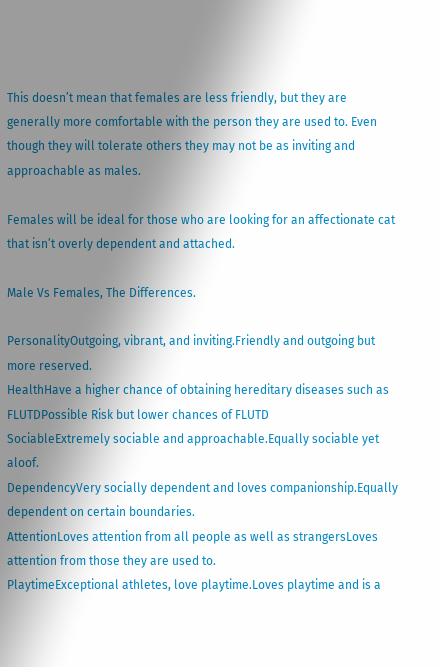This doesn’t mean that females are less friendly, but they are generally more comfortable with the person they are used to. Even though they will tolerate others they may not be as inviting and approachable as males.

Females will be ideal for those who are looking for an affectionate cat that isn’t overly dependent and attached.

Male Vs Females, The Differences.

PersonalityOutgoing, vibrant, and inviting.Friendly and outgoing but more reserved.
HealthHave a higher chance of obtaining hereditary diseases such as FLUTDPossible Risk but lower chances of FLUTD
SociableExtremely sociable and approachable.Equally sociable yet aloof.
DependencyVery socially dependent and loves companionship.Equally dependent on certain boundaries.
AttentionLoves attention from all people as well as strangersLoves attention from those they are used to.
PlaytimeExceptional athletes, love playtime.Loves playtime and is a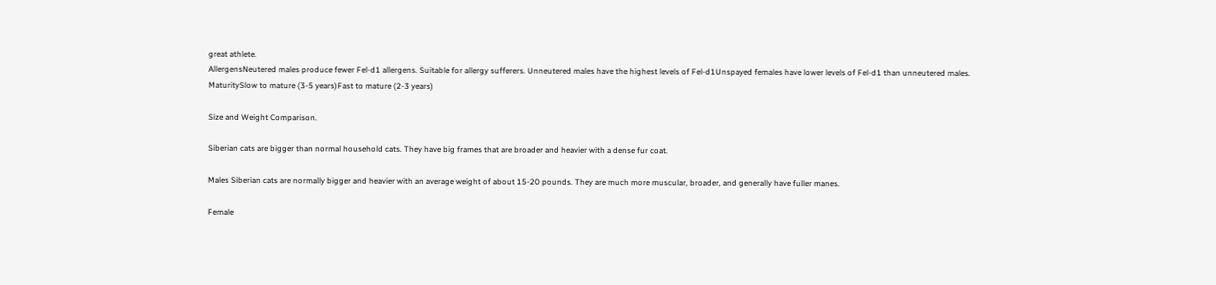great athlete.
AllergensNeutered males produce fewer Fel-d1 allergens. Suitable for allergy sufferers. Unneutered males have the highest levels of Fel-d1Unspayed females have lower levels of Fel-d1 than unneutered males.
MaturitySlow to mature (3-5 years)Fast to mature (2-3 years)

Size and Weight Comparison.

Siberian cats are bigger than normal household cats. They have big frames that are broader and heavier with a dense fur coat.

Males Siberian cats are normally bigger and heavier with an average weight of about 15-20 pounds. They are much more muscular, broader, and generally have fuller manes.

Female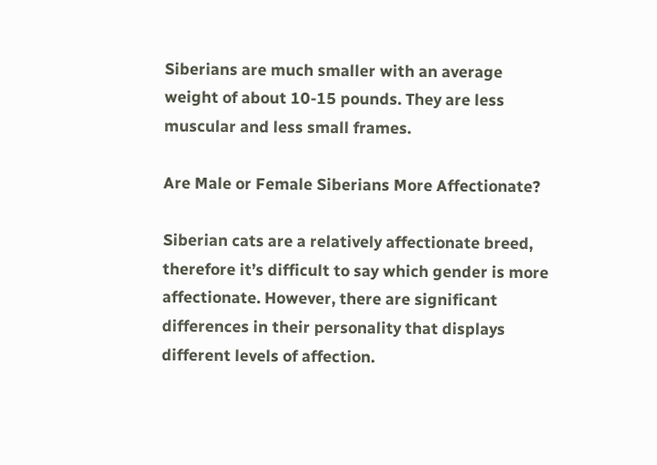Siberians are much smaller with an average weight of about 10-15 pounds. They are less muscular and less small frames.

Are Male or Female Siberians More Affectionate?

Siberian cats are a relatively affectionate breed, therefore it’s difficult to say which gender is more affectionate. However, there are significant differences in their personality that displays different levels of affection.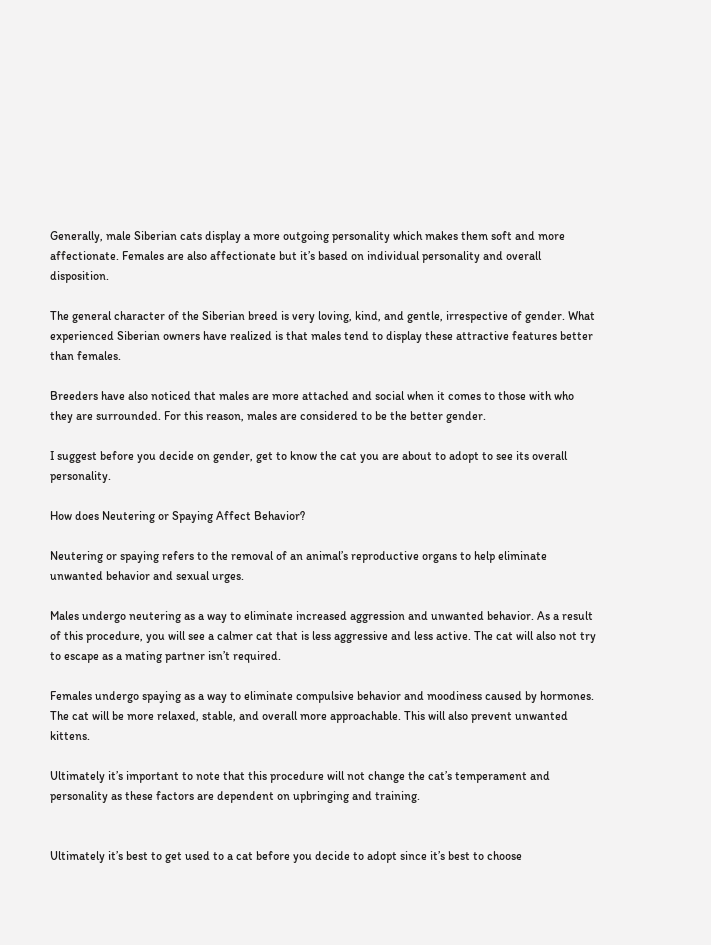Generally, male Siberian cats display a more outgoing personality which makes them soft and more affectionate. Females are also affectionate but it’s based on individual personality and overall disposition.

The general character of the Siberian breed is very loving, kind, and gentle, irrespective of gender. What experienced Siberian owners have realized is that males tend to display these attractive features better than females.

Breeders have also noticed that males are more attached and social when it comes to those with who they are surrounded. For this reason, males are considered to be the better gender.

I suggest before you decide on gender, get to know the cat you are about to adopt to see its overall personality.

How does Neutering or Spaying Affect Behavior?

Neutering or spaying refers to the removal of an animal’s reproductive organs to help eliminate unwanted behavior and sexual urges.

Males undergo neutering as a way to eliminate increased aggression and unwanted behavior. As a result of this procedure, you will see a calmer cat that is less aggressive and less active. The cat will also not try to escape as a mating partner isn’t required.

Females undergo spaying as a way to eliminate compulsive behavior and moodiness caused by hormones. The cat will be more relaxed, stable, and overall more approachable. This will also prevent unwanted kittens.

Ultimately it’s important to note that this procedure will not change the cat’s temperament and personality as these factors are dependent on upbringing and training.


Ultimately it’s best to get used to a cat before you decide to adopt since it’s best to choose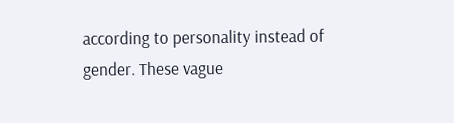according to personality instead of gender. These vague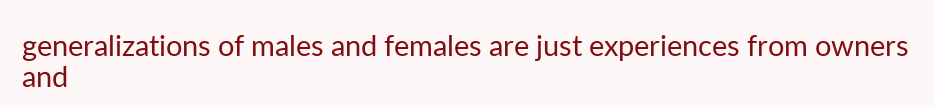generalizations of males and females are just experiences from owners and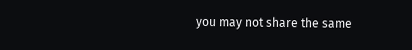you may not share the same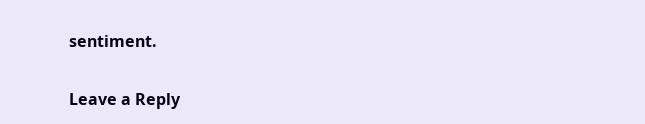sentiment.

Leave a Reply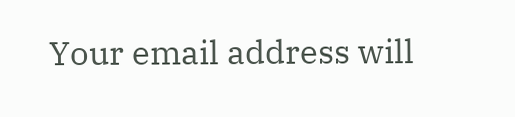Your email address will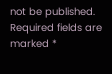not be published. Required fields are marked *